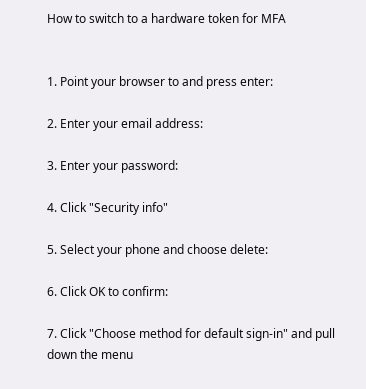How to switch to a hardware token for MFA


1. Point your browser to and press enter:

2. Enter your email address:

3. Enter your password:

4. Click "Security info"

5. Select your phone and choose delete:

6. Click OK to confirm:

7. Click "Choose method for default sign-in" and pull down the menu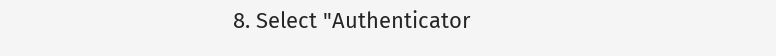8. Select "Authenticator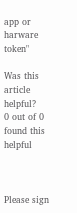app or harware token"

Was this article helpful?
0 out of 0 found this helpful



Please sign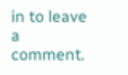in to leave a comment.